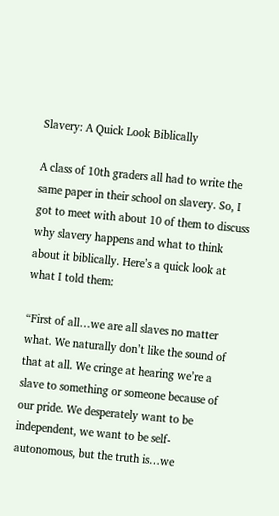Slavery: A Quick Look Biblically

A class of 10th graders all had to write the same paper in their school on slavery. So, I got to meet with about 10 of them to discuss why slavery happens and what to think about it biblically. Here’s a quick look at what I told them:

“First of all…we are all slaves no matter what. We naturally don’t like the sound of that at all. We cringe at hearing we’re a slave to something or someone because of our pride. We desperately want to be independent, we want to be self-autonomous, but the truth is…we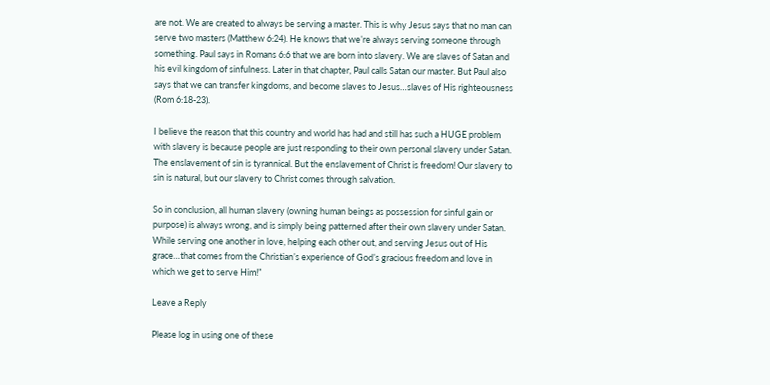are not. We are created to always be serving a master. This is why Jesus says that no man can serve two masters (Matthew 6:24). He knows that we’re always serving someone through something. Paul says in Romans 6:6 that we are born into slavery. We are slaves of Satan and his evil kingdom of sinfulness. Later in that chapter, Paul calls Satan our master. But Paul also says that we can transfer kingdoms, and become slaves to Jesus…slaves of His righteousness (Rom 6:18-23).

I believe the reason that this country and world has had and still has such a HUGE problem with slavery is because people are just responding to their own personal slavery under Satan. The enslavement of sin is tyrannical. But the enslavement of Christ is freedom! Our slavery to sin is natural, but our slavery to Christ comes through salvation.

So in conclusion, all human slavery (owning human beings as possession for sinful gain or purpose) is always wrong, and is simply being patterned after their own slavery under Satan. While serving one another in love, helping each other out, and serving Jesus out of His grace…that comes from the Christian’s experience of God’s gracious freedom and love in which we get to serve Him!”

Leave a Reply

Please log in using one of these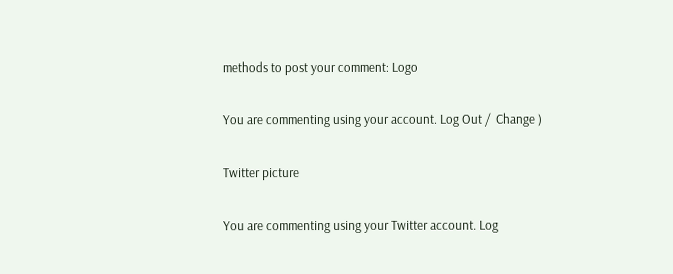methods to post your comment: Logo

You are commenting using your account. Log Out /  Change )

Twitter picture

You are commenting using your Twitter account. Log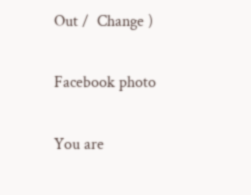Out /  Change )

Facebook photo

You are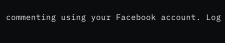commenting using your Facebook account. Log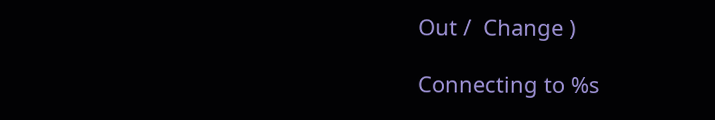Out /  Change )

Connecting to %s